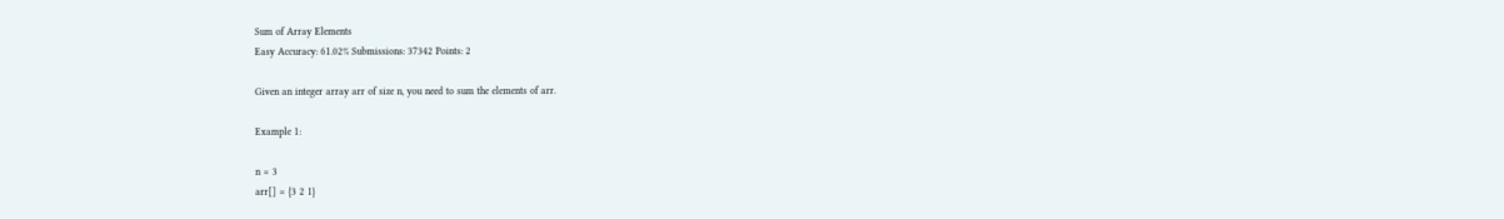Sum of Array Elements
Easy Accuracy: 61.02% Submissions: 37342 Points: 2

Given an integer array arr of size n, you need to sum the elements of arr.

Example 1:

n = 3
arr[] = {3 2 1}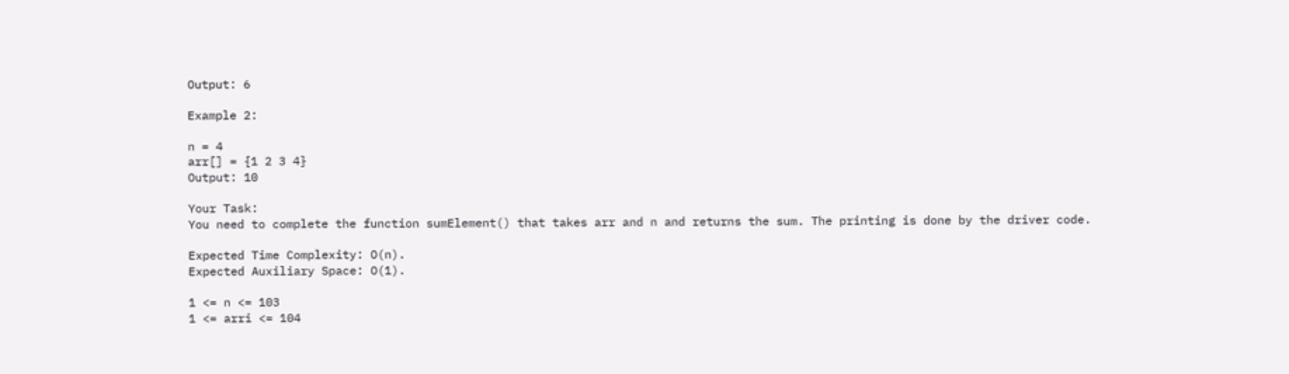Output: 6

Example 2:

n = 4
arr[] = {1 2 3 4}
Output: 10

Your Task:
You need to complete the function sumElement() that takes arr and n and returns the sum. The printing is done by the driver code.

Expected Time Complexity: O(n).
Expected Auxiliary Space: O(1).

1 <= n <= 103
1 <= arri <= 104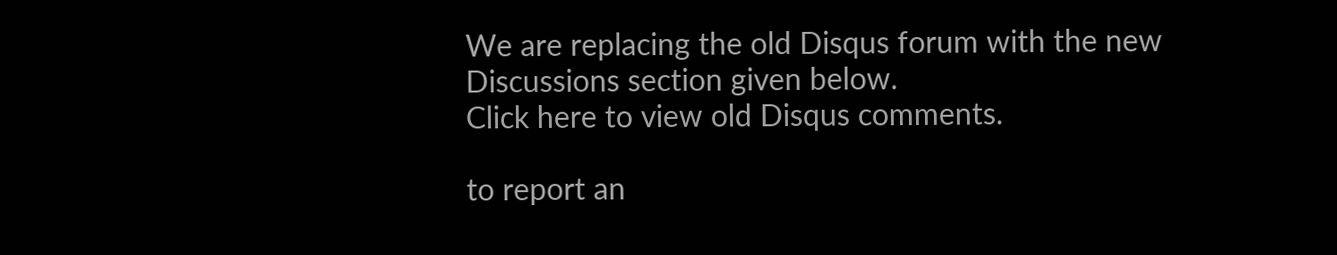We are replacing the old Disqus forum with the new Discussions section given below.
Click here to view old Disqus comments.

to report an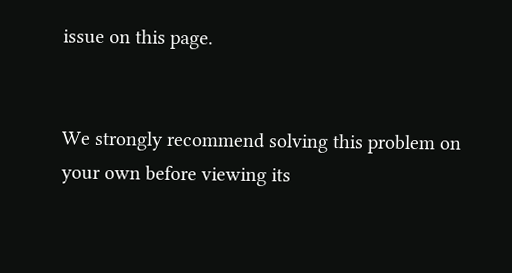issue on this page.


We strongly recommend solving this problem on your own before viewing its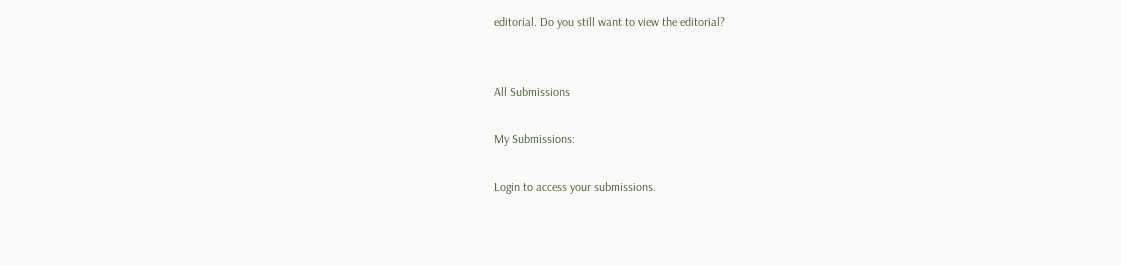editorial. Do you still want to view the editorial?


All Submissions

My Submissions:

Login to access your submissions.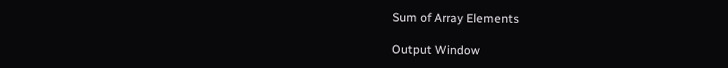Sum of Array Elements

Output Window